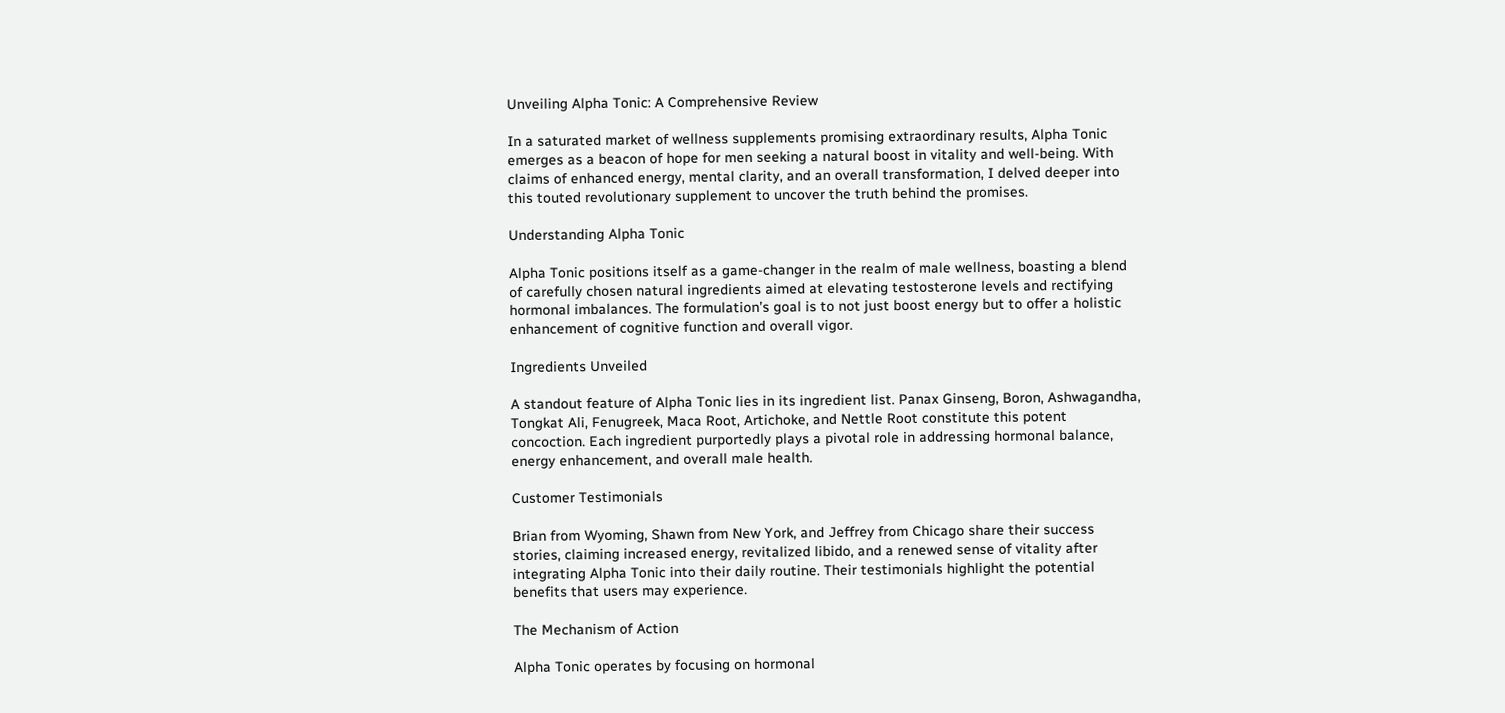Unveiling Alpha Tonic: A Comprehensive Review

In a saturated market of wellness supplements promising extraordinary results, Alpha Tonic emerges as a beacon of hope for men seeking a natural boost in vitality and well-being. With claims of enhanced energy, mental clarity, and an overall transformation, I delved deeper into this touted revolutionary supplement to uncover the truth behind the promises.

Understanding Alpha Tonic

Alpha Tonic positions itself as a game-changer in the realm of male wellness, boasting a blend of carefully chosen natural ingredients aimed at elevating testosterone levels and rectifying hormonal imbalances. The formulation’s goal is to not just boost energy but to offer a holistic enhancement of cognitive function and overall vigor.

Ingredients Unveiled

A standout feature of Alpha Tonic lies in its ingredient list. Panax Ginseng, Boron, Ashwagandha, Tongkat Ali, Fenugreek, Maca Root, Artichoke, and Nettle Root constitute this potent concoction. Each ingredient purportedly plays a pivotal role in addressing hormonal balance, energy enhancement, and overall male health.

Customer Testimonials

Brian from Wyoming, Shawn from New York, and Jeffrey from Chicago share their success stories, claiming increased energy, revitalized libido, and a renewed sense of vitality after integrating Alpha Tonic into their daily routine. Their testimonials highlight the potential benefits that users may experience.

The Mechanism of Action

Alpha Tonic operates by focusing on hormonal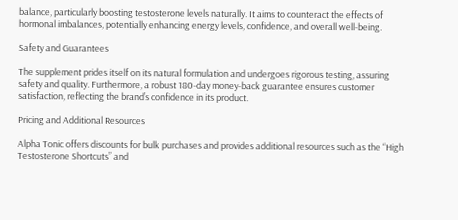balance, particularly boosting testosterone levels naturally. It aims to counteract the effects of hormonal imbalances, potentially enhancing energy levels, confidence, and overall well-being.

Safety and Guarantees

The supplement prides itself on its natural formulation and undergoes rigorous testing, assuring safety and quality. Furthermore, a robust 180-day money-back guarantee ensures customer satisfaction, reflecting the brand’s confidence in its product.

Pricing and Additional Resources

Alpha Tonic offers discounts for bulk purchases and provides additional resources such as the “High Testosterone Shortcuts” and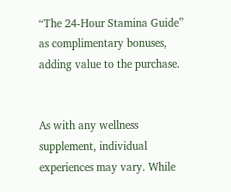“The 24-Hour Stamina Guide” as complimentary bonuses, adding value to the purchase.


As with any wellness supplement, individual experiences may vary. While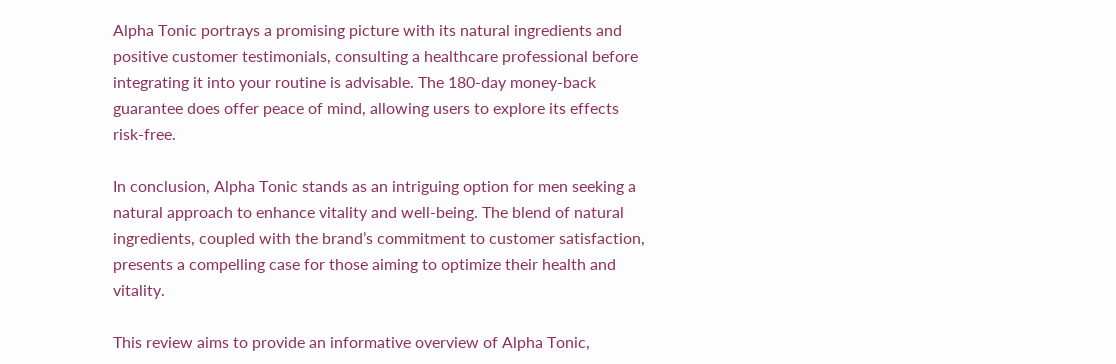Alpha Tonic portrays a promising picture with its natural ingredients and positive customer testimonials, consulting a healthcare professional before integrating it into your routine is advisable. The 180-day money-back guarantee does offer peace of mind, allowing users to explore its effects risk-free.

In conclusion, Alpha Tonic stands as an intriguing option for men seeking a natural approach to enhance vitality and well-being. The blend of natural ingredients, coupled with the brand’s commitment to customer satisfaction, presents a compelling case for those aiming to optimize their health and vitality.

This review aims to provide an informative overview of Alpha Tonic,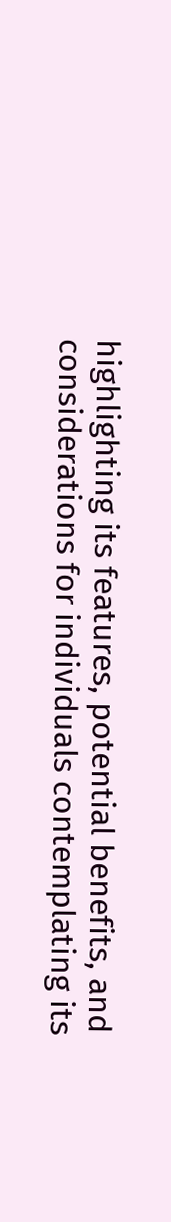highlighting its features, potential benefits, and considerations for individuals contemplating its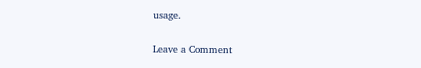usage.

Leave a Comment